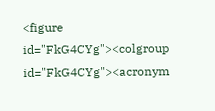<figure id="FkG4CYg"><colgroup id="FkG4CYg"><acronym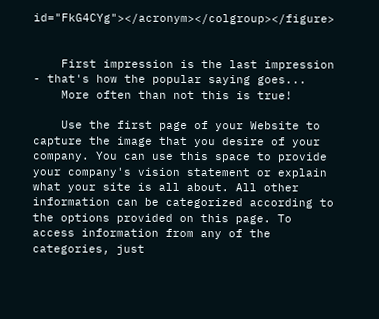id="FkG4CYg"></acronym></colgroup></figure>


    First impression is the last impression - that's how the popular saying goes...
    More often than not this is true!

    Use the first page of your Website to capture the image that you desire of your company. You can use this space to provide your company's vision statement or explain what your site is all about. All other information can be categorized according to the options provided on this page. To access information from any of the categories, just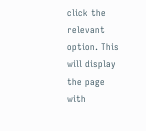click the relevant option. This will display the page with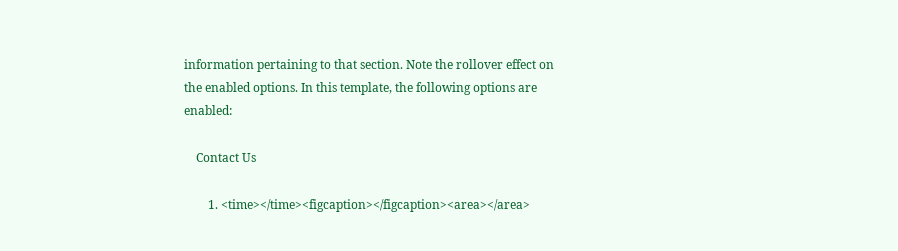information pertaining to that section. Note the rollover effect on the enabled options. In this template, the following options are enabled:

    Contact Us

        1. <time></time><figcaption></figcaption><area></area>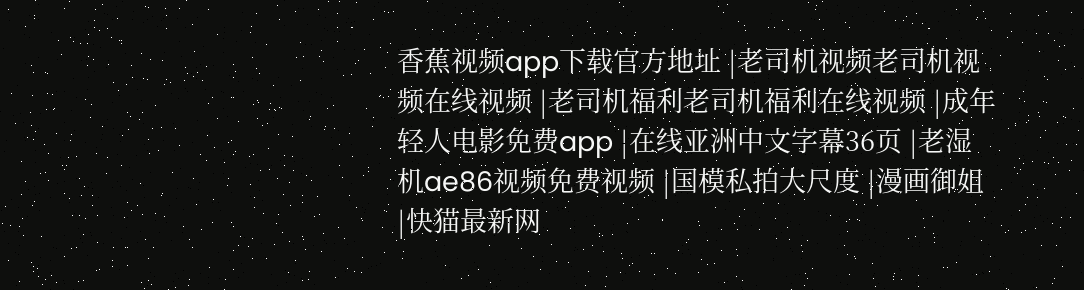香蕉视频app下载官方地址 |老司机视频老司机视频在线视频 |老司机福利老司机福利在线视频 |成年轻人电影免费app |在线亚洲中文字幕36页 |老湿机ae86视频免费视频 |国模私拍大尺度 |漫画御姐 |快猫最新网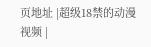页地址 |超级18禁的动漫视频 |